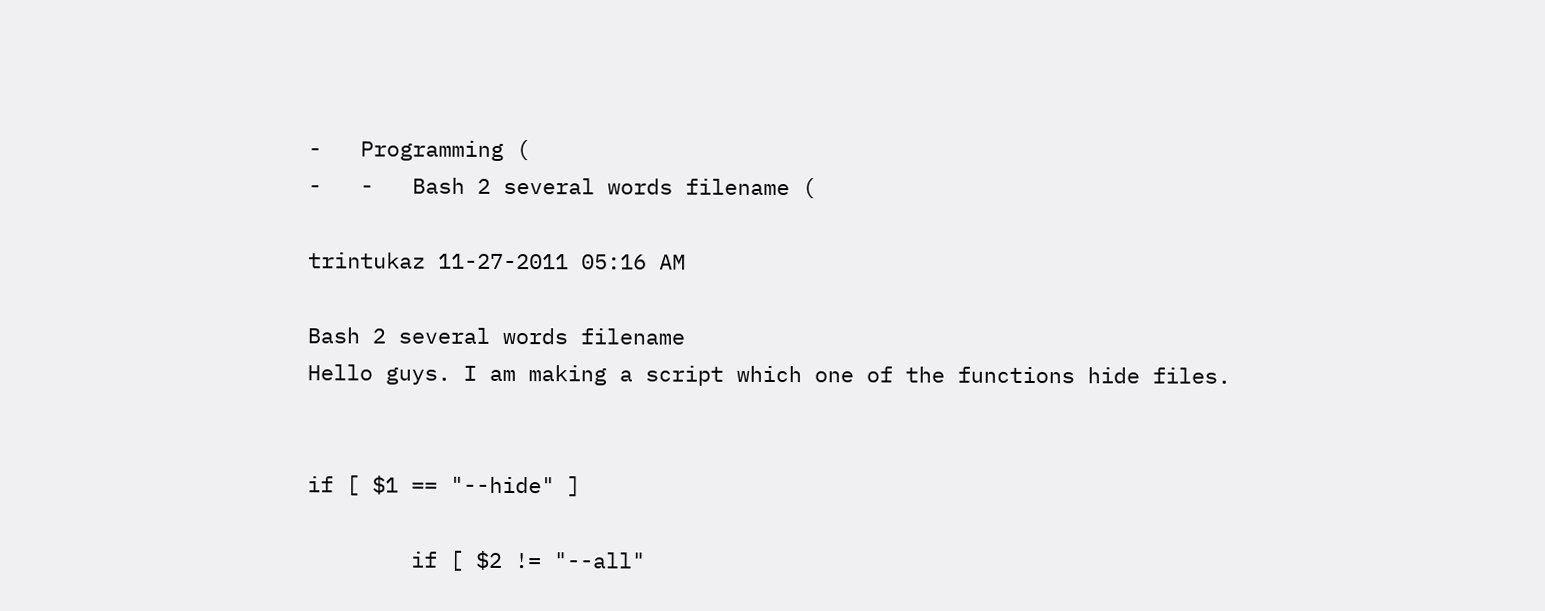-   Programming (
-   -   Bash 2 several words filename (

trintukaz 11-27-2011 05:16 AM

Bash 2 several words filename
Hello guys. I am making a script which one of the functions hide files.


if [ $1 == "--hide" ]

        if [ $2 != "--all"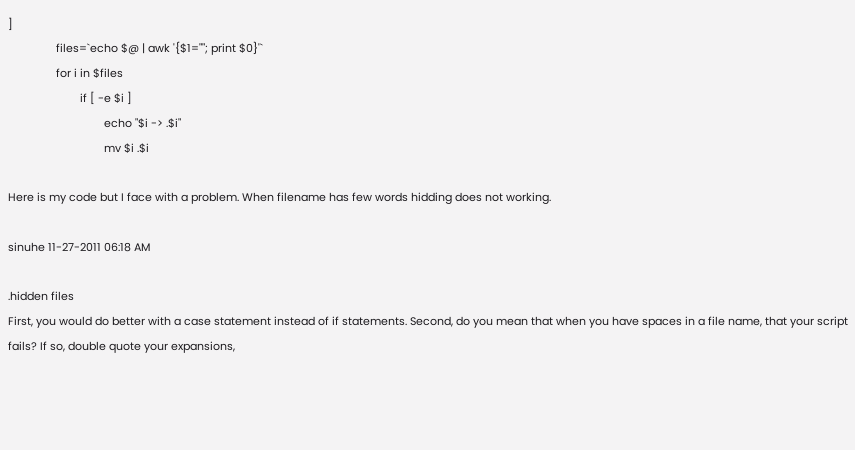]
                files=`echo $@ | awk '{$1=""; print $0}'`
                for i in $files
                        if [ -e $i ]
                                echo "$i -> .$i"
                                mv $i .$i

Here is my code but I face with a problem. When filename has few words hidding does not working.

sinuhe 11-27-2011 06:18 AM

.hidden files
First, you would do better with a case statement instead of if statements. Second, do you mean that when you have spaces in a file name, that your script fails? If so, double quote your expansions,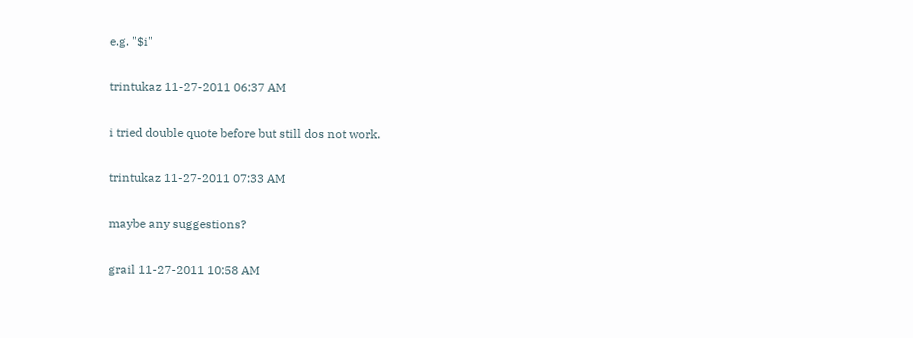e.g. "$i"

trintukaz 11-27-2011 06:37 AM

i tried double quote before but still dos not work.

trintukaz 11-27-2011 07:33 AM

maybe any suggestions?

grail 11-27-2011 10:58 AM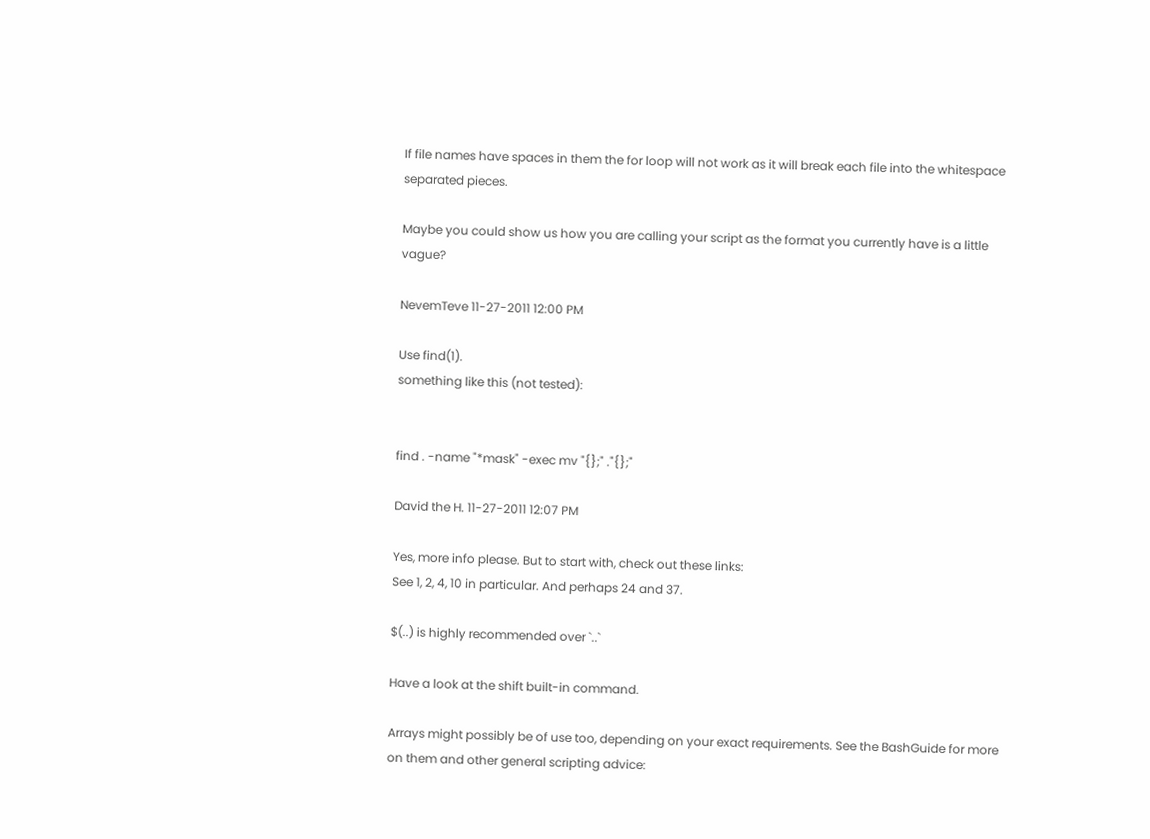If file names have spaces in them the for loop will not work as it will break each file into the whitespace separated pieces.

Maybe you could show us how you are calling your script as the format you currently have is a little vague?

NevemTeve 11-27-2011 12:00 PM

Use find(1).
something like this (not tested):


find . -name "*mask" -exec mv "{};" ."{};"

David the H. 11-27-2011 12:07 PM

Yes, more info please. But to start with, check out these links:
See 1, 2, 4, 10 in particular. And perhaps 24 and 37.

$(..) is highly recommended over `..`

Have a look at the shift built-in command.

Arrays might possibly be of use too, depending on your exact requirements. See the BashGuide for more on them and other general scripting advice: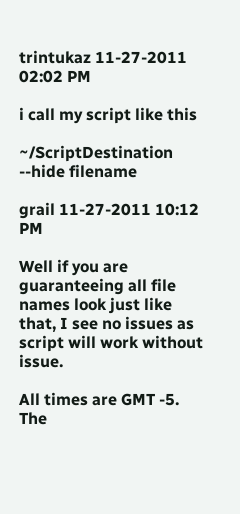trintukaz 11-27-2011 02:02 PM

i call my script like this

~/ScriptDestination --hide filename

grail 11-27-2011 10:12 PM

Well if you are guaranteeing all file names look just like that, I see no issues as script will work without issue.

All times are GMT -5. The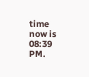time now is 08:39 PM.